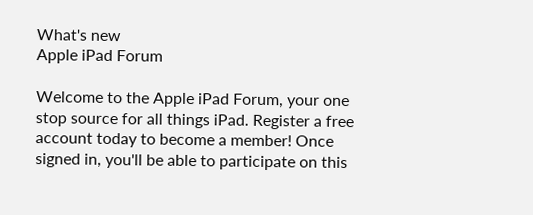What's new
Apple iPad Forum

Welcome to the Apple iPad Forum, your one stop source for all things iPad. Register a free account today to become a member! Once signed in, you'll be able to participate on this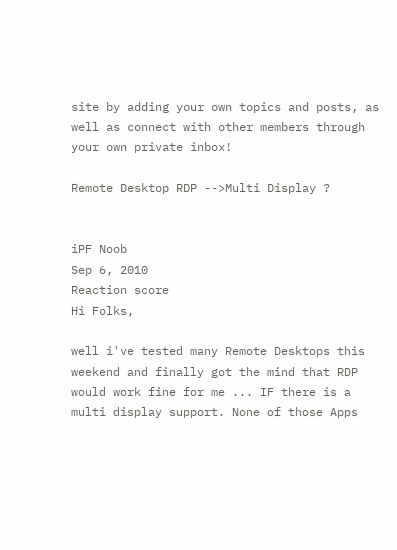site by adding your own topics and posts, as well as connect with other members through your own private inbox!

Remote Desktop RDP -->Multi Display ?


iPF Noob
Sep 6, 2010
Reaction score
Hi Folks,

well i've tested many Remote Desktops this weekend and finally got the mind that RDP would work fine for me ... IF there is a multi display support. None of those Apps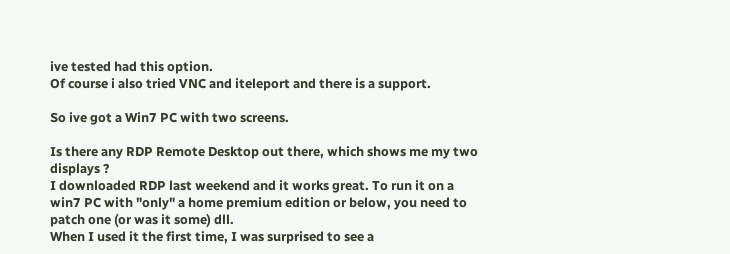ive tested had this option.
Of course i also tried VNC and iteleport and there is a support.

So ive got a Win7 PC with two screens.

Is there any RDP Remote Desktop out there, which shows me my two displays ?
I downloaded RDP last weekend and it works great. To run it on a win7 PC with "only" a home premium edition or below, you need to patch one (or was it some) dll.
When I used it the first time, I was surprised to see a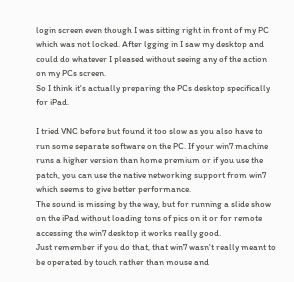login screen even though I was sitting right in front of my PC which was not locked. After lgging in I saw my desktop and could do whatever I pleased without seeing any of the action on my PCs screen.
So I think it's actually preparing the PCs desktop specifically for iPad.

I tried VNC before but found it too slow as you also have to run some separate software on the PC. If your win7 machine runs a higher version than home premium or if you use the patch, you can use the native networking support from win7 which seems to give better performance.
The sound is missing by the way, but for running a slide show on the iPad without loading tons of pics on it or for remote accessing the win7 desktop it works really good.
Just remember if you do that, that win7 wasn't really meant to be operated by touch rather than mouse and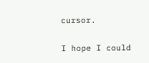cursor.

I hope I could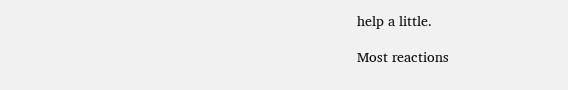help a little.

Most reactions